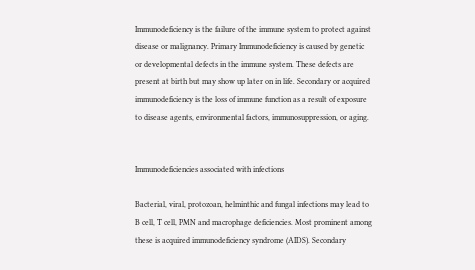Immunodeficiency is the failure of the immune system to protect against disease or malignancy. Primary Immunodeficiency is caused by genetic or developmental defects in the immune system. These defects are present at birth but may show up later on in life. Secondary or acquired immunodeficiency is the loss of immune function as a result of exposure to disease agents, environmental factors, immunosuppression, or aging.


Immunodeficiencies associated with infections

Bacterial, viral, protozoan, helminthic and fungal infections may lead to B cell, T cell, PMN and macrophage deficiencies. Most prominent among these is acquired immunodeficiency syndrome (AIDS). Secondary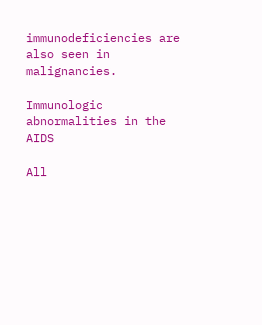immunodeficiencies are also seen in malignancies.

Immunologic abnormalities in the AIDS

All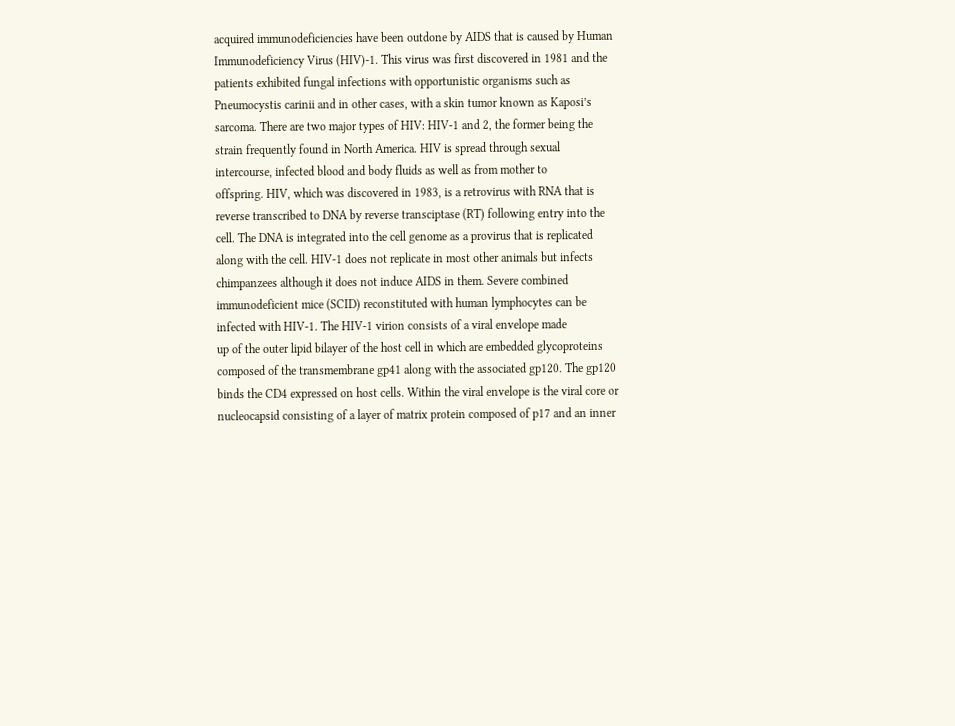acquired immunodeficiencies have been outdone by AIDS that is caused by Human Immunodeficiency Virus (HIV)-1. This virus was first discovered in 1981 and the patients exhibited fungal infections with opportunistic organisms such as Pneumocystis carinii and in other cases, with a skin tumor known as Kaposi’s sarcoma. There are two major types of HIV: HIV-1 and 2, the former being the strain frequently found in North America. HIV is spread through sexual intercourse, infected blood and body fluids as well as from mother to
offspring. HIV, which was discovered in 1983, is a retrovirus with RNA that is reverse transcribed to DNA by reverse transciptase (RT) following entry into the cell. The DNA is integrated into the cell genome as a provirus that is replicated along with the cell. HIV-1 does not replicate in most other animals but infects chimpanzees although it does not induce AIDS in them. Severe combined immunodeficient mice (SCID) reconstituted with human lymphocytes can be infected with HIV-1. The HIV-1 virion consists of a viral envelope made
up of the outer lipid bilayer of the host cell in which are embedded glycoproteins composed of the transmembrane gp41 along with the associated gp120. The gp120 binds the CD4 expressed on host cells. Within the viral envelope is the viral core or nucleocapsid consisting of a layer of matrix protein composed of p17 and an inner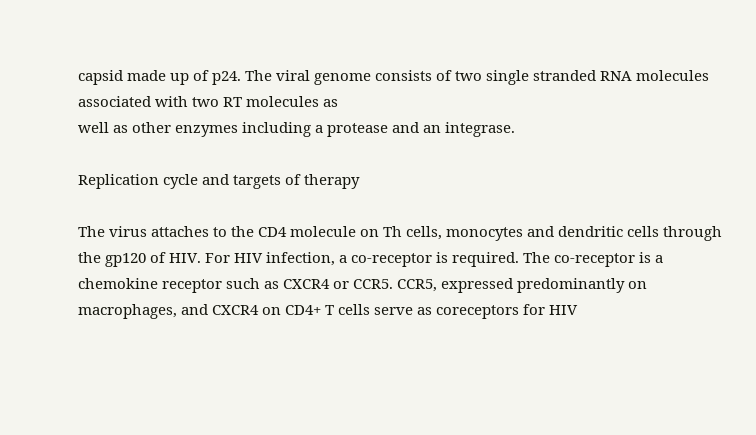capsid made up of p24. The viral genome consists of two single stranded RNA molecules associated with two RT molecules as
well as other enzymes including a protease and an integrase.

Replication cycle and targets of therapy

The virus attaches to the CD4 molecule on Th cells, monocytes and dendritic cells through the gp120 of HIV. For HIV infection, a co-receptor is required. The co-receptor is a chemokine receptor such as CXCR4 or CCR5. CCR5, expressed predominantly on macrophages, and CXCR4 on CD4+ T cells serve as coreceptors for HIV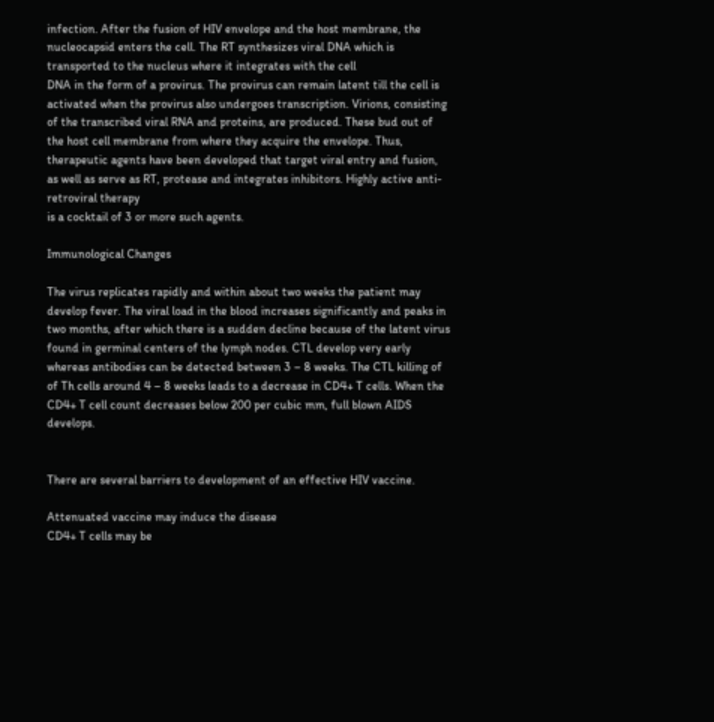infection. After the fusion of HIV envelope and the host membrane, the nucleocapsid enters the cell. The RT synthesizes viral DNA which is transported to the nucleus where it integrates with the cell
DNA in the form of a provirus. The provirus can remain latent till the cell is activated when the provirus also undergoes transcription. Virions, consisting of the transcribed viral RNA and proteins, are produced. These bud out of the host cell membrane from where they acquire the envelope. Thus, therapeutic agents have been developed that target viral entry and fusion, as well as serve as RT, protease and integrates inhibitors. Highly active anti-retroviral therapy
is a cocktail of 3 or more such agents.

Immunological Changes

The virus replicates rapidly and within about two weeks the patient may develop fever. The viral load in the blood increases significantly and peaks in two months, after which there is a sudden decline because of the latent virus found in germinal centers of the lymph nodes. CTL develop very early whereas antibodies can be detected between 3 – 8 weeks. The CTL killing of
of Th cells around 4 – 8 weeks leads to a decrease in CD4+ T cells. When the CD4+ T cell count decreases below 200 per cubic mm, full blown AIDS develops.


There are several barriers to development of an effective HIV vaccine.

Attenuated vaccine may induce the disease
CD4+ T cells may be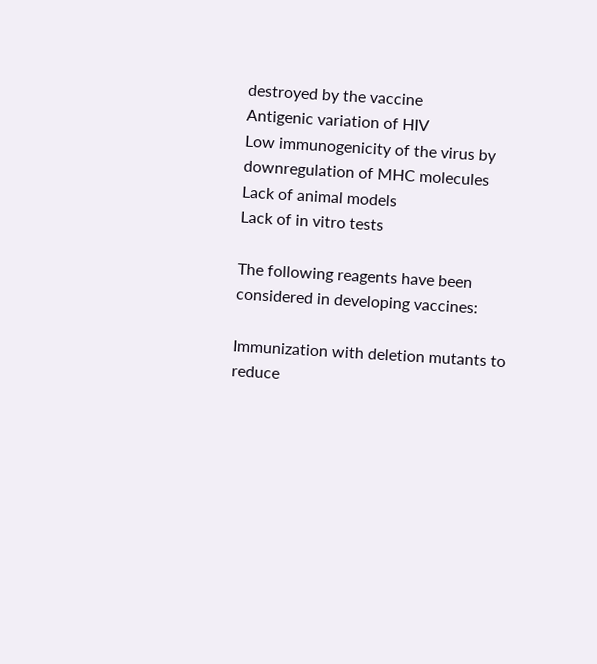destroyed by the vaccine
Antigenic variation of HIV
Low immunogenicity of the virus by downregulation of MHC molecules
Lack of animal models
Lack of in vitro tests

The following reagents have been considered in developing vaccines:

Immunization with deletion mutants to reduce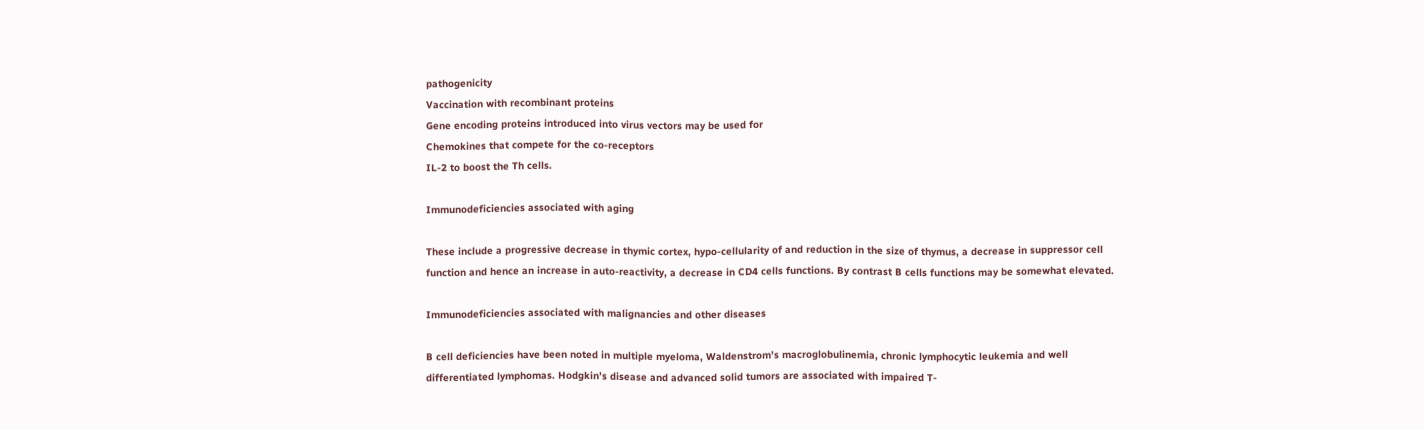pathogenicity
Vaccination with recombinant proteins
Gene encoding proteins introduced into virus vectors may be used for
Chemokines that compete for the co-receptors
IL-2 to boost the Th cells.

Immunodeficiencies associated with aging

These include a progressive decrease in thymic cortex, hypo-cellularity of and reduction in the size of thymus, a decrease in suppressor cell function and hence an increase in auto-reactivity, a decrease in CD4 cells functions. By contrast B cells functions may be somewhat elevated.

Immunodeficiencies associated with malignancies and other diseases

B cell deficiencies have been noted in multiple myeloma, Waldenstrom’s macroglobulinemia, chronic lymphocytic leukemia and well differentiated lymphomas. Hodgkin’s disease and advanced solid tumors are associated with impaired T-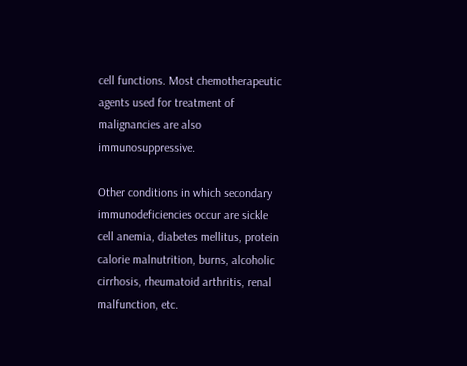cell functions. Most chemotherapeutic agents used for treatment of malignancies are also immunosuppressive.

Other conditions in which secondary immunodeficiencies occur are sickle cell anemia, diabetes mellitus, protein calorie malnutrition, burns, alcoholic cirrhosis, rheumatoid arthritis, renal malfunction, etc.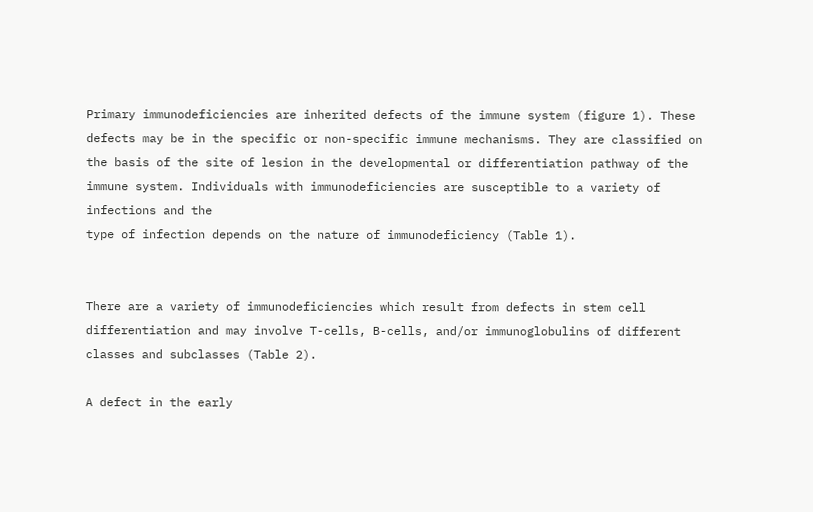Primary immunodeficiencies are inherited defects of the immune system (figure 1). These defects may be in the specific or non-specific immune mechanisms. They are classified on the basis of the site of lesion in the developmental or differentiation pathway of the immune system. Individuals with immunodeficiencies are susceptible to a variety of infections and the
type of infection depends on the nature of immunodeficiency (Table 1).


There are a variety of immunodeficiencies which result from defects in stem cell differentiation and may involve T-cells, B-cells, and/or immunoglobulins of different classes and subclasses (Table 2).

A defect in the early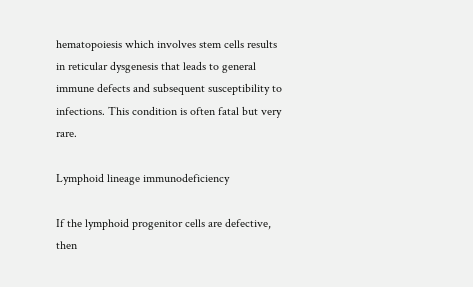hematopoiesis which involves stem cells results in reticular dysgenesis that leads to general immune defects and subsequent susceptibility to infections. This condition is often fatal but very rare.

Lymphoid lineage immunodeficiency

If the lymphoid progenitor cells are defective, then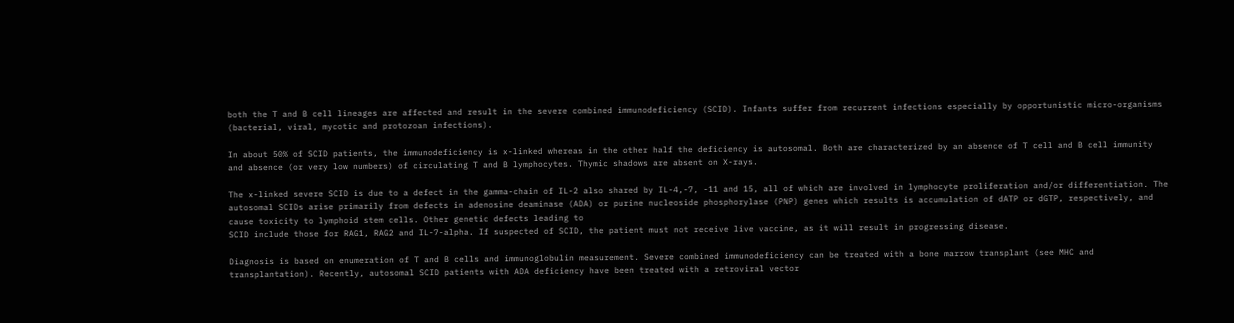both the T and B cell lineages are affected and result in the severe combined immunodeficiency (SCID). Infants suffer from recurrent infections especially by opportunistic micro-organisms (bacterial, viral, mycotic and protozoan infections).

In about 50% of SCID patients, the immunodeficiency is x-linked whereas in the other half the deficiency is autosomal. Both are characterized by an absence of T cell and B cell immunity and absence (or very low numbers) of circulating T and B lymphocytes. Thymic shadows are absent on X-rays.

The x-linked severe SCID is due to a defect in the gamma-chain of IL-2 also shared by IL-4,-7, -11 and 15, all of which are involved in lymphocyte proliferation and/or differentiation. The autosomal SCIDs arise primarily from defects in adenosine deaminase (ADA) or purine nucleoside phosphorylase (PNP) genes which results is accumulation of dATP or dGTP, respectively, and cause toxicity to lymphoid stem cells. Other genetic defects leading to
SCID include those for RAG1, RAG2 and IL-7-alpha. If suspected of SCID, the patient must not receive live vaccine, as it will result in progressing disease.

Diagnosis is based on enumeration of T and B cells and immunoglobulin measurement. Severe combined immunodeficiency can be treated with a bone marrow transplant (see MHC and transplantation). Recently, autosomal SCID patients with ADA deficiency have been treated with a retroviral vector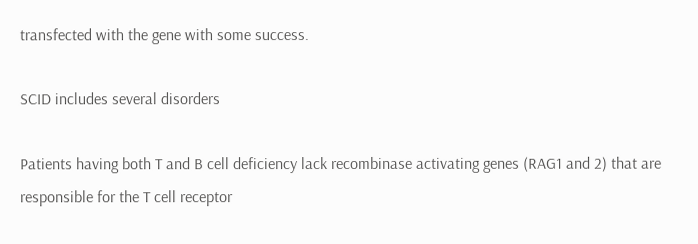transfected with the gene with some success.

SCID includes several disorders

Patients having both T and B cell deficiency lack recombinase activating genes (RAG1 and 2) that are responsible for the T cell receptor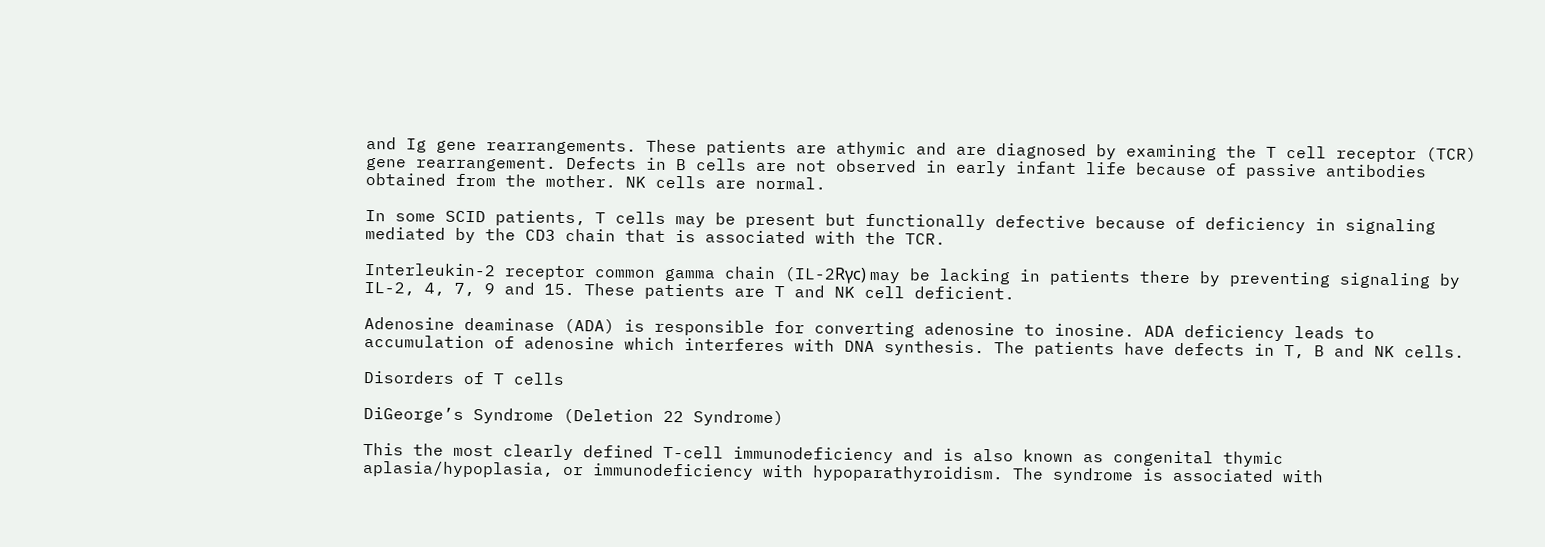and Ig gene rearrangements. These patients are athymic and are diagnosed by examining the T cell receptor (TCR) gene rearrangement. Defects in B cells are not observed in early infant life because of passive antibodies obtained from the mother. NK cells are normal.

In some SCID patients, T cells may be present but functionally defective because of deficiency in signaling mediated by the CD3 chain that is associated with the TCR.

Interleukin-2 receptor common gamma chain (IL-2Rγc) may be lacking in patients there by preventing signaling by IL-2, 4, 7, 9 and 15. These patients are T and NK cell deficient.

Adenosine deaminase (ADA) is responsible for converting adenosine to inosine. ADA deficiency leads to accumulation of adenosine which interferes with DNA synthesis. The patients have defects in T, B and NK cells.

Disorders of T cells

DiGeorge’s Syndrome (Deletion 22 Syndrome)

This the most clearly defined T-cell immunodeficiency and is also known as congenital thymic aplasia/hypoplasia, or immunodeficiency with hypoparathyroidism. The syndrome is associated with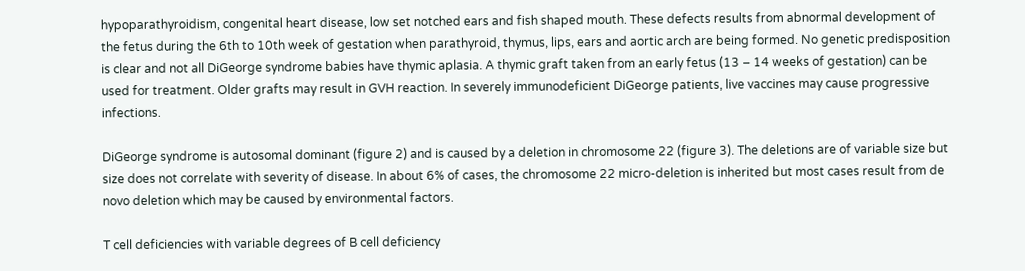hypoparathyroidism, congenital heart disease, low set notched ears and fish shaped mouth. These defects results from abnormal development of the fetus during the 6th to 10th week of gestation when parathyroid, thymus, lips, ears and aortic arch are being formed. No genetic predisposition is clear and not all DiGeorge syndrome babies have thymic aplasia. A thymic graft taken from an early fetus (13 – 14 weeks of gestation) can be used for treatment. Older grafts may result in GVH reaction. In severely immunodeficient DiGeorge patients, live vaccines may cause progressive infections.

DiGeorge syndrome is autosomal dominant (figure 2) and is caused by a deletion in chromosome 22 (figure 3). The deletions are of variable size but size does not correlate with severity of disease. In about 6% of cases, the chromosome 22 micro-deletion is inherited but most cases result from de novo deletion which may be caused by environmental factors.

T cell deficiencies with variable degrees of B cell deficiency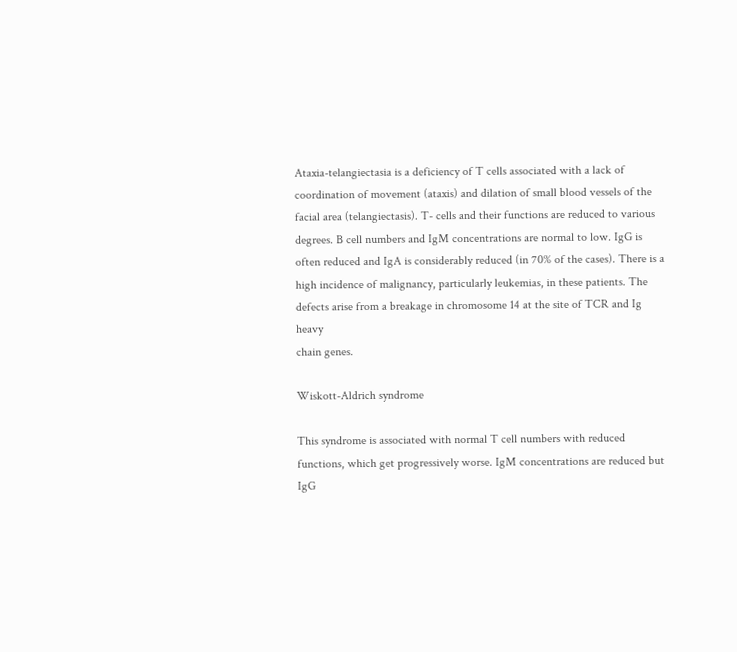Ataxia-telangiectasia is a deficiency of T cells associated with a lack of coordination of movement (ataxis) and dilation of small blood vessels of the facial area (telangiectasis). T- cells and their functions are reduced to various degrees. B cell numbers and IgM concentrations are normal to low. IgG is often reduced and IgA is considerably reduced (in 70% of the cases). There is a high incidence of malignancy, particularly leukemias, in these patients. The defects arise from a breakage in chromosome 14 at the site of TCR and Ig heavy
chain genes.

Wiskott-Aldrich syndrome

This syndrome is associated with normal T cell numbers with reduced functions, which get progressively worse. IgM concentrations are reduced but IgG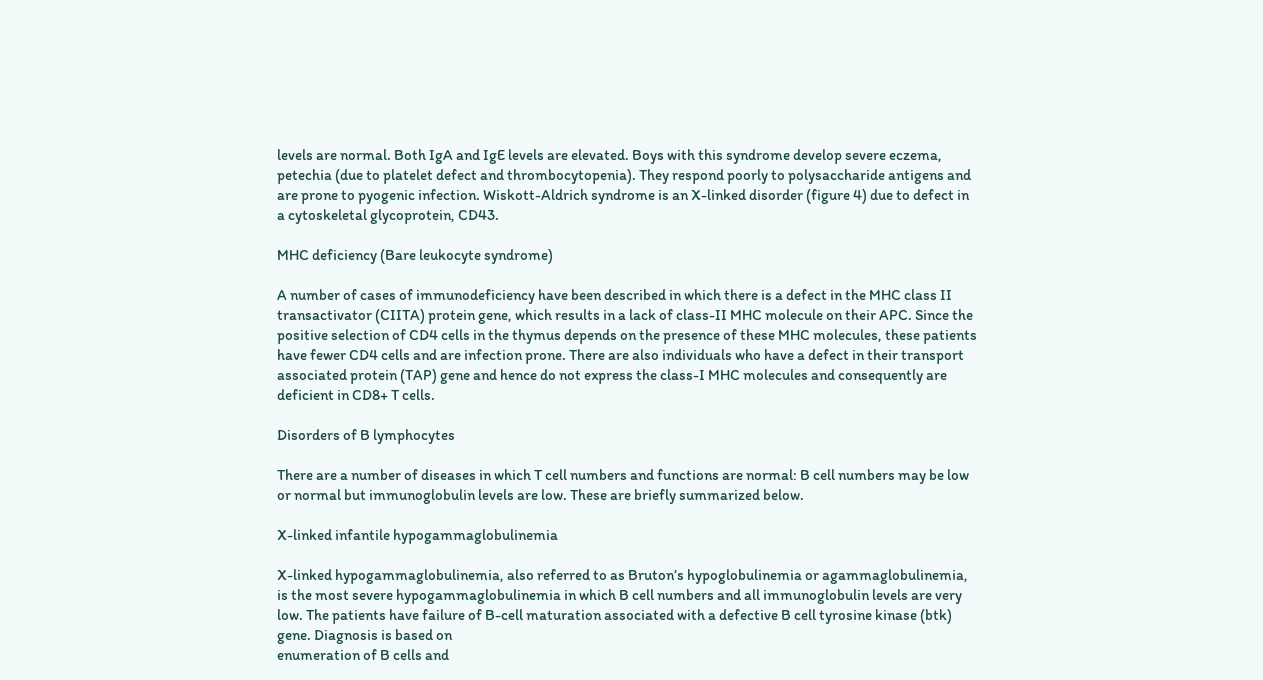levels are normal. Both IgA and IgE levels are elevated. Boys with this syndrome develop severe eczema, petechia (due to platelet defect and thrombocytopenia). They respond poorly to polysaccharide antigens and
are prone to pyogenic infection. Wiskott-Aldrich syndrome is an X-linked disorder (figure 4) due to defect in a cytoskeletal glycoprotein, CD43.

MHC deficiency (Bare leukocyte syndrome)

A number of cases of immunodeficiency have been described in which there is a defect in the MHC class II transactivator (CIITA) protein gene, which results in a lack of class-II MHC molecule on their APC. Since the positive selection of CD4 cells in the thymus depends on the presence of these MHC molecules, these patients have fewer CD4 cells and are infection prone. There are also individuals who have a defect in their transport associated protein (TAP) gene and hence do not express the class-I MHC molecules and consequently are deficient in CD8+ T cells.

Disorders of B lymphocytes

There are a number of diseases in which T cell numbers and functions are normal: B cell numbers may be low or normal but immunoglobulin levels are low. These are briefly summarized below.

X-linked infantile hypogammaglobulinemia

X-linked hypogammaglobulinemia, also referred to as Bruton’s hypoglobulinemia or agammaglobulinemia, is the most severe hypogammaglobulinemia in which B cell numbers and all immunoglobulin levels are very low. The patients have failure of B-cell maturation associated with a defective B cell tyrosine kinase (btk) gene. Diagnosis is based on
enumeration of B cells and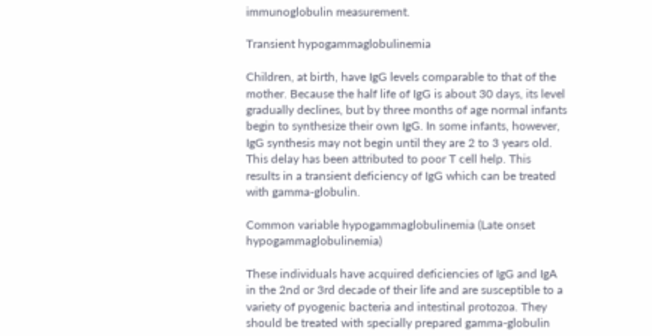immunoglobulin measurement.

Transient hypogammaglobulinemia

Children, at birth, have IgG levels comparable to that of the mother. Because the half life of IgG is about 30 days, its level gradually declines, but by three months of age normal infants begin to synthesize their own IgG. In some infants, however, IgG synthesis may not begin until they are 2 to 3 years old. This delay has been attributed to poor T cell help. This results in a transient deficiency of IgG which can be treated with gamma-globulin.

Common variable hypogammaglobulinemia (Late onset hypogammaglobulinemia)

These individuals have acquired deficiencies of IgG and IgA in the 2nd or 3rd decade of their life and are susceptible to a variety of pyogenic bacteria and intestinal protozoa. They should be treated with specially prepared gamma-globulin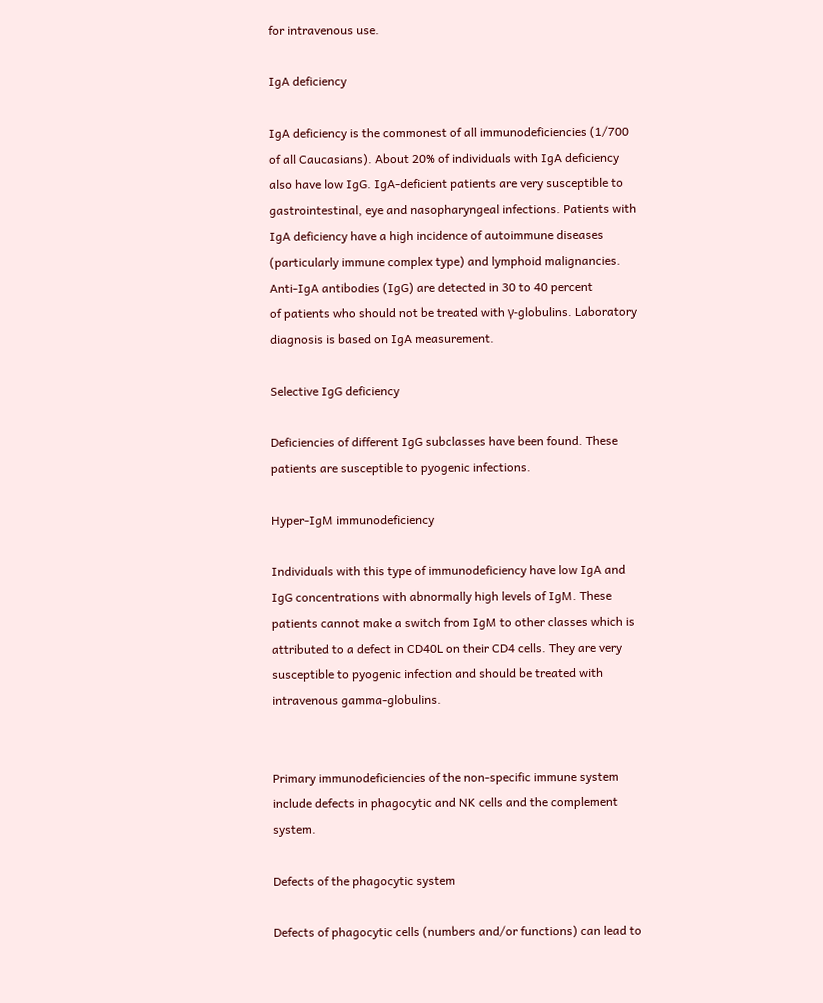for intravenous use.

IgA deficiency

IgA deficiency is the commonest of all immunodeficiencies (1/700 of all Caucasians). About 20% of individuals with IgA deficiency also have low IgG. IgA-deficient patients are very susceptible to gastrointestinal, eye and nasopharyngeal infections. Patients with IgA deficiency have a high incidence of autoimmune diseases (particularly immune complex type) and lymphoid malignancies. Anti-IgA antibodies (IgG) are detected in 30 to 40 percent
of patients who should not be treated with γ-globulins. Laboratory diagnosis is based on IgA measurement.

Selective IgG deficiency

Deficiencies of different IgG subclasses have been found. These patients are susceptible to pyogenic infections.

Hyper-IgM immunodeficiency

Individuals with this type of immunodeficiency have low IgA and IgG concentrations with abnormally high levels of IgM. These patients cannot make a switch from IgM to other classes which is attributed to a defect in CD40L on their CD4 cells. They are very susceptible to pyogenic infection and should be treated with intravenous gamma-globulins.


Primary immunodeficiencies of the non-specific immune system include defects in phagocytic and NK cells and the complement system.

Defects of the phagocytic system

Defects of phagocytic cells (numbers and/or functions) can lead to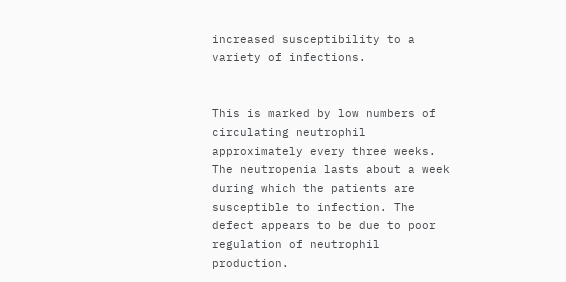increased susceptibility to a variety of infections.


This is marked by low numbers of circulating neutrophil approximately every three weeks. The neutropenia lasts about a week during which the patients are susceptible to infection. The defect appears to be due to poor regulation of neutrophil production.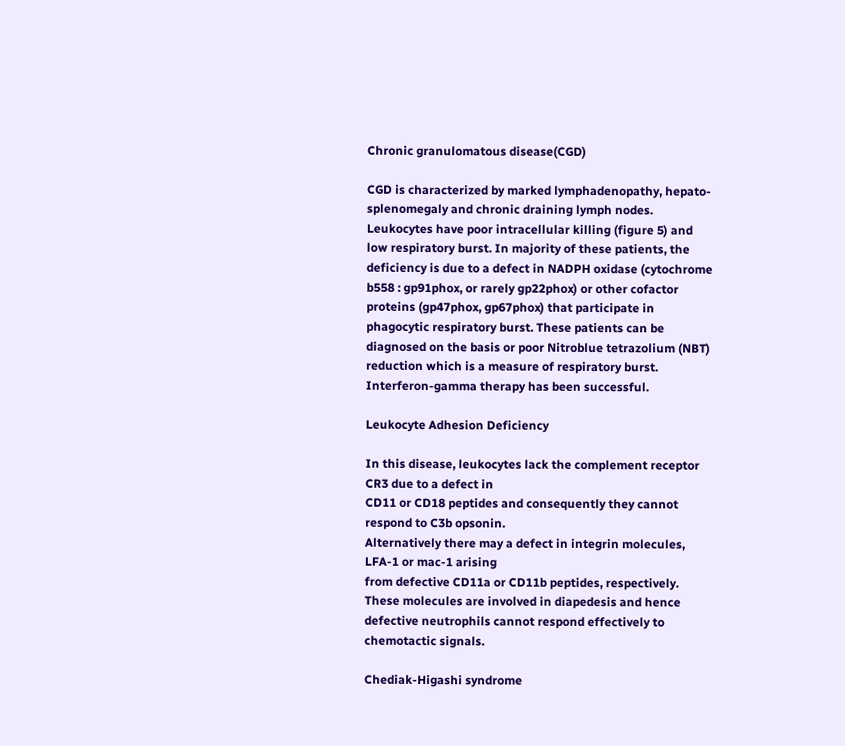Chronic granulomatous disease(CGD)

CGD is characterized by marked lymphadenopathy, hepato- splenomegaly and chronic draining lymph nodes. Leukocytes have poor intracellular killing (figure 5) and low respiratory burst. In majority of these patients, the deficiency is due to a defect in NADPH oxidase (cytochrome b558 : gp91phox, or rarely gp22phox) or other cofactor proteins (gp47phox, gp67phox) that participate in phagocytic respiratory burst. These patients can be diagnosed on the basis or poor Nitroblue tetrazolium (NBT) reduction which is a measure of respiratory burst. Interferon-gamma therapy has been successful.

Leukocyte Adhesion Deficiency

In this disease, leukocytes lack the complement receptor CR3 due to a defect in
CD11 or CD18 peptides and consequently they cannot respond to C3b opsonin.
Alternatively there may a defect in integrin molecules, LFA-1 or mac-1 arising
from defective CD11a or CD11b peptides, respectively. These molecules are involved in diapedesis and hence defective neutrophils cannot respond effectively to chemotactic signals.

Chediak-Higashi syndrome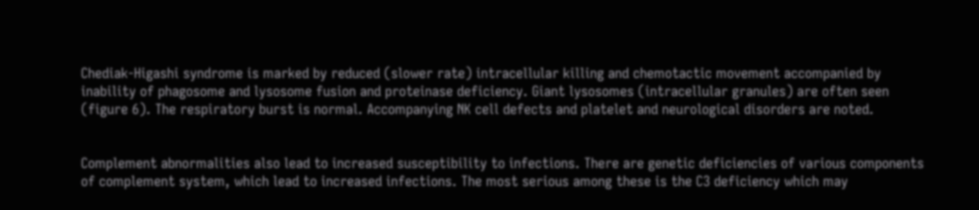Chediak-Higashi syndrome is marked by reduced (slower rate) intracellular killing and chemotactic movement accompanied by inability of phagosome and lysosome fusion and proteinase deficiency. Giant lysosomes (intracellular granules) are often seen (figure 6). The respiratory burst is normal. Accompanying NK cell defects and platelet and neurological disorders are noted.


Complement abnormalities also lead to increased susceptibility to infections. There are genetic deficiencies of various components of complement system, which lead to increased infections. The most serious among these is the C3 deficiency which may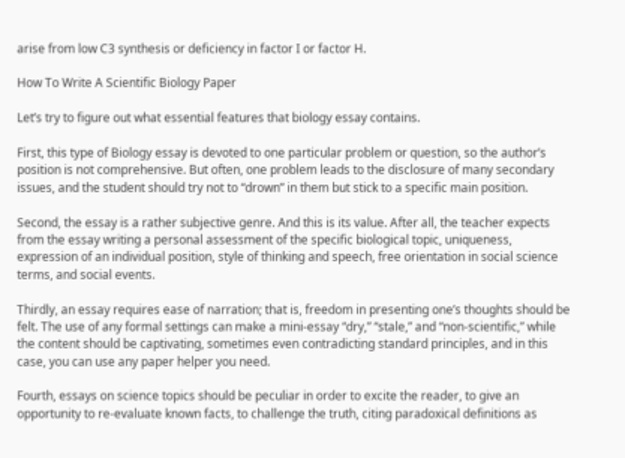arise from low C3 synthesis or deficiency in factor I or factor H.

How To Write A Scientific Biology Paper

Let’s try to figure out what essential features that biology essay contains.

First, this type of Biology essay is devoted to one particular problem or question, so the author’s position is not comprehensive. But often, one problem leads to the disclosure of many secondary issues, and the student should try not to “drown” in them but stick to a specific main position.

Second, the essay is a rather subjective genre. And this is its value. After all, the teacher expects from the essay writing a personal assessment of the specific biological topic, uniqueness, expression of an individual position, style of thinking and speech, free orientation in social science terms, and social events.

Thirdly, an essay requires ease of narration; that is, freedom in presenting one’s thoughts should be felt. The use of any formal settings can make a mini-essay “dry,” “stale,” and “non-scientific,” while the content should be captivating, sometimes even contradicting standard principles, and in this case, you can use any paper helper you need.

Fourth, essays on science topics should be peculiar in order to excite the reader, to give an opportunity to re-evaluate known facts, to challenge the truth, citing paradoxical definitions as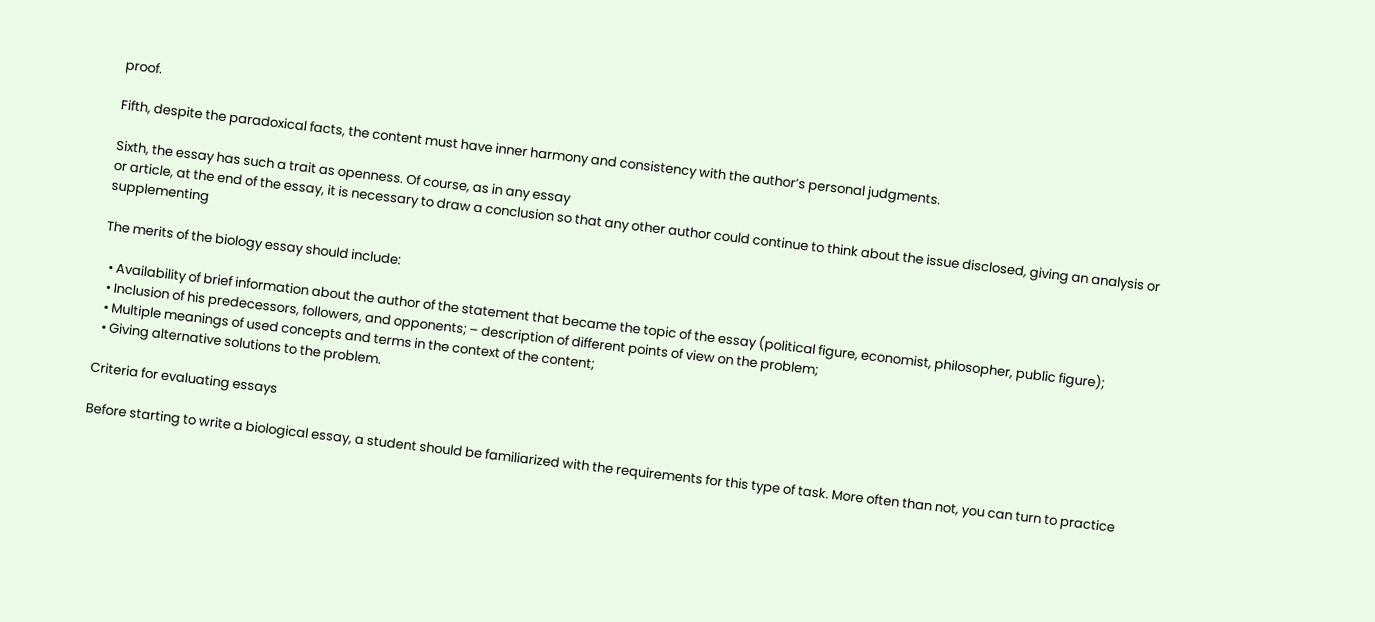proof.

Fifth, despite the paradoxical facts, the content must have inner harmony and consistency with the author’s personal judgments.

Sixth, the essay has such a trait as openness. Of course, as in any essay
or article, at the end of the essay, it is necessary to draw a conclusion so that any other author could continue to think about the issue disclosed, giving an analysis or supplementing

The merits of the biology essay should include:

  • Availability of brief information about the author of the statement that became the topic of the essay (political figure, economist, philosopher, public figure);
  • Inclusion of his predecessors, followers, and opponents; – description of different points of view on the problem;
  • Multiple meanings of used concepts and terms in the context of the content;
  • Giving alternative solutions to the problem.

Criteria for evaluating essays

Before starting to write a biological essay, a student should be familiarized with the requirements for this type of task. More often than not, you can turn to practice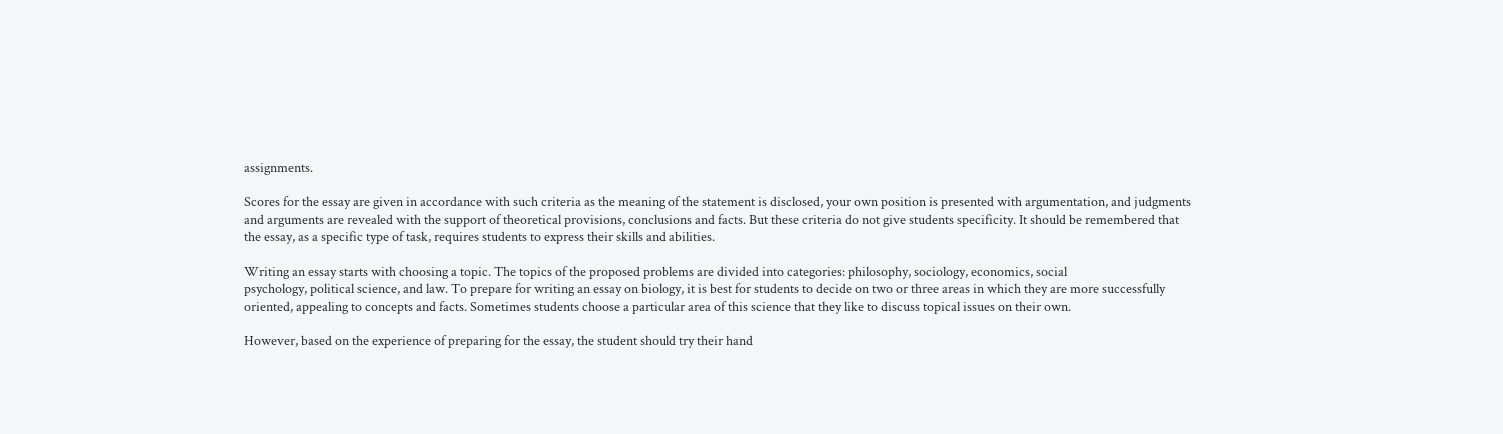assignments.

Scores for the essay are given in accordance with such criteria as the meaning of the statement is disclosed, your own position is presented with argumentation, and judgments and arguments are revealed with the support of theoretical provisions, conclusions and facts. But these criteria do not give students specificity. It should be remembered that the essay, as a specific type of task, requires students to express their skills and abilities.

Writing an essay starts with choosing a topic. The topics of the proposed problems are divided into categories: philosophy, sociology, economics, social
psychology, political science, and law. To prepare for writing an essay on biology, it is best for students to decide on two or three areas in which they are more successfully oriented, appealing to concepts and facts. Sometimes students choose a particular area of this science that they like to discuss topical issues on their own.

However, based on the experience of preparing for the essay, the student should try their hand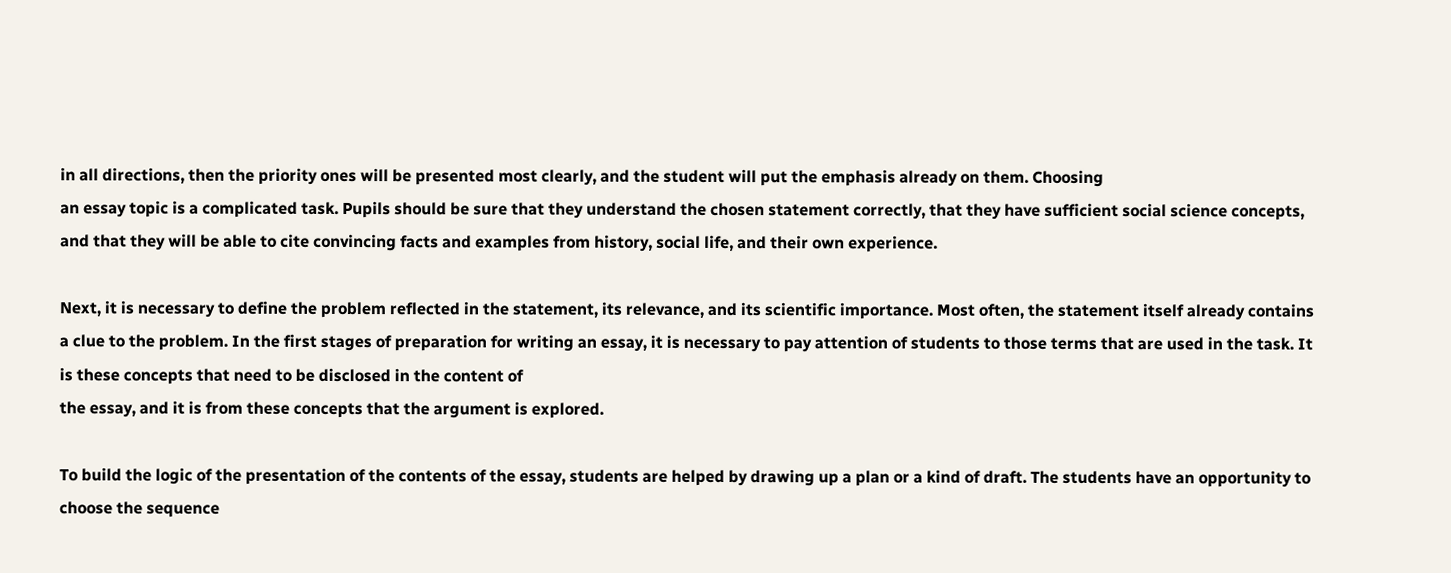in all directions, then the priority ones will be presented most clearly, and the student will put the emphasis already on them. Choosing
an essay topic is a complicated task. Pupils should be sure that they understand the chosen statement correctly, that they have sufficient social science concepts, and that they will be able to cite convincing facts and examples from history, social life, and their own experience.

Next, it is necessary to define the problem reflected in the statement, its relevance, and its scientific importance. Most often, the statement itself already contains a clue to the problem. In the first stages of preparation for writing an essay, it is necessary to pay attention of students to those terms that are used in the task. It is these concepts that need to be disclosed in the content of
the essay, and it is from these concepts that the argument is explored.

To build the logic of the presentation of the contents of the essay, students are helped by drawing up a plan or a kind of draft. The students have an opportunity to choose the sequence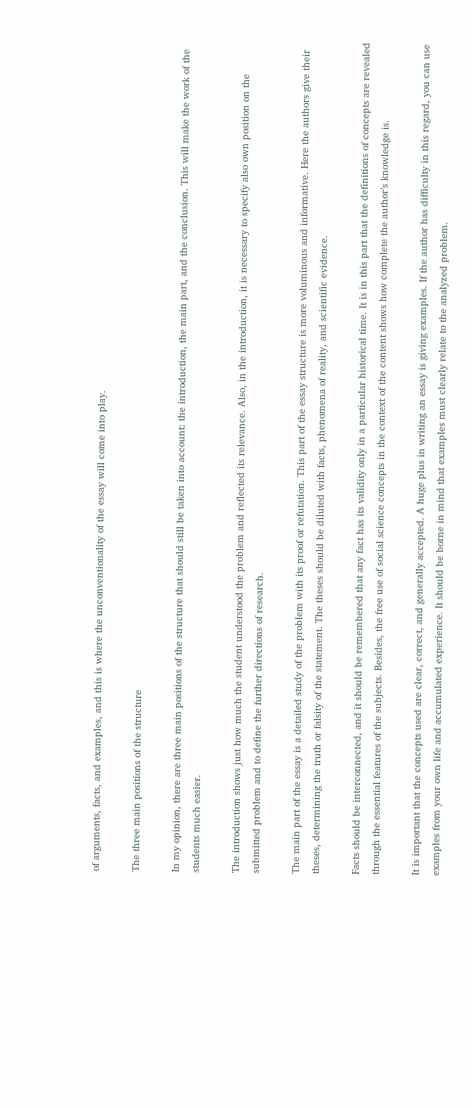of arguments, facts, and examples, and this is where the unconventionality of the essay will come into play.

The three main positions of the structure

In my opinion, there are three main positions of the structure that should still be taken into account: the introduction, the main part, and the conclusion. This will make the work of the students much easier.

The introduction shows just how much the student understood the problem and reflected its relevance. Also, in the introduction, it is necessary to specify also own position on the submitted problem and to define the further directions of research.

The main part of the essay is a detailed study of the problem with its proof or refutation. This part of the essay structure is more voluminous and informative. Here the authors give their theses, determining the truth or falsity of the statement. The theses should be diluted with facts, phenomena of reality, and scientific evidence.

Facts should be interconnected, and it should be remembered that any fact has its validity only in a particular historical time. It is in this part that the definitions of concepts are revealed through the essential features of the subjects. Besides, the free use of social science concepts in the context of the content shows how complete the author’s knowledge is.

It is important that the concepts used are clear, correct, and generally accepted. A huge plus in writing an essay is giving examples. If the author has difficulty in this regard, you can use examples from your own life and accumulated experience. It should be borne in mind that examples must clearly relate to the analyzed problem.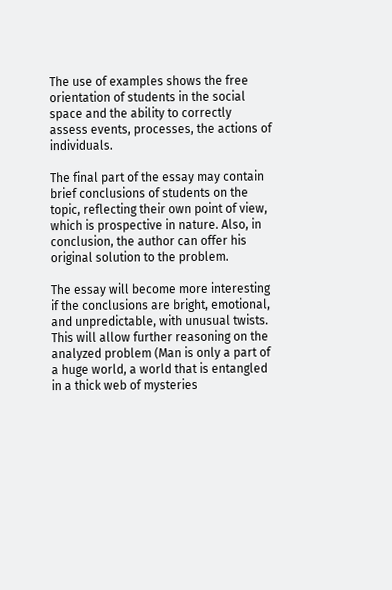The use of examples shows the free orientation of students in the social space and the ability to correctly assess events, processes, the actions of individuals.

The final part of the essay may contain brief conclusions of students on the topic, reflecting their own point of view, which is prospective in nature. Also, in conclusion, the author can offer his original solution to the problem.

The essay will become more interesting if the conclusions are bright, emotional, and unpredictable, with unusual twists. This will allow further reasoning on the analyzed problem (Man is only a part of a huge world, a world that is entangled in a thick web of mysteries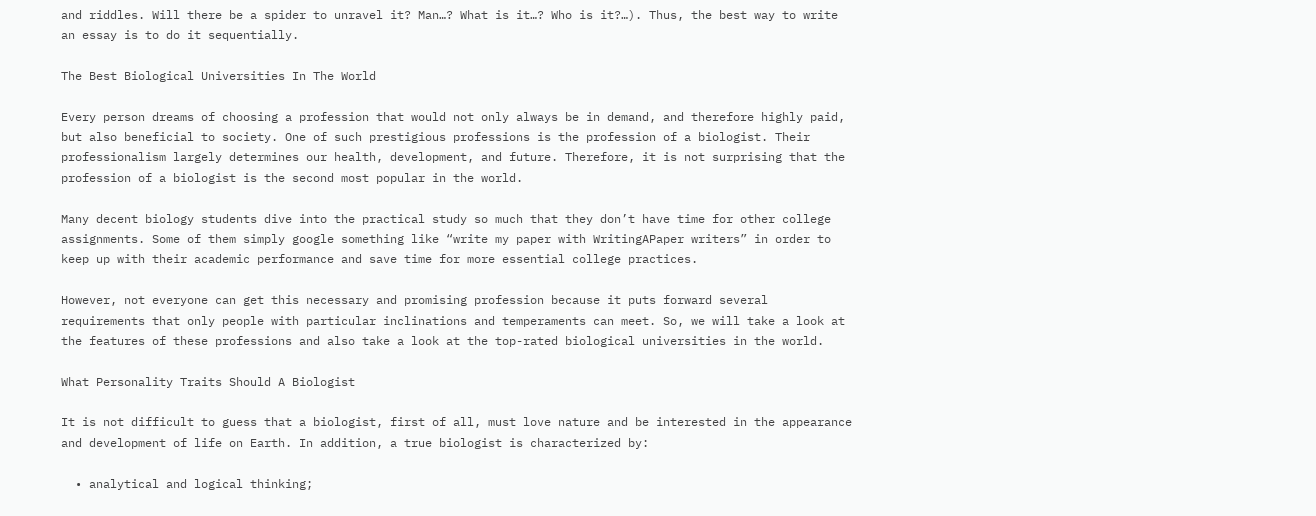and riddles. Will there be a spider to unravel it? Man…? What is it…? Who is it?…). Thus, the best way to write an essay is to do it sequentially.

The Best Biological Universities In The World

Every person dreams of choosing a profession that would not only always be in demand, and therefore highly paid, but also beneficial to society. One of such prestigious professions is the profession of a biologist. Their professionalism largely determines our health, development, and future. Therefore, it is not surprising that the profession of a biologist is the second most popular in the world.

Many decent biology students dive into the practical study so much that they don’t have time for other college assignments. Some of them simply google something like “write my paper with WritingAPaper writers” in order to keep up with their academic performance and save time for more essential college practices.

However, not everyone can get this necessary and promising profession because it puts forward several requirements that only people with particular inclinations and temperaments can meet. So, we will take a look at the features of these professions and also take a look at the top-rated biological universities in the world.

What Personality Traits Should A Biologist

It is not difficult to guess that a biologist, first of all, must love nature and be interested in the appearance and development of life on Earth. In addition, a true biologist is characterized by:

  • analytical and logical thinking;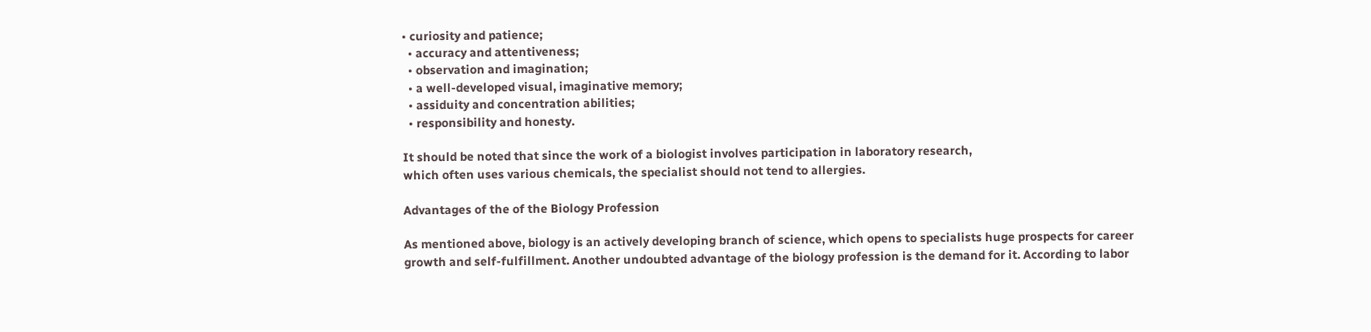• curiosity and patience;
  • accuracy and attentiveness;
  • observation and imagination;
  • a well-developed visual, imaginative memory;
  • assiduity and concentration abilities;
  • responsibility and honesty.

It should be noted that since the work of a biologist involves participation in laboratory research,
which often uses various chemicals, the specialist should not tend to allergies.

Advantages of the of the Biology Profession

As mentioned above, biology is an actively developing branch of science, which opens to specialists huge prospects for career growth and self-fulfillment. Another undoubted advantage of the biology profession is the demand for it. According to labor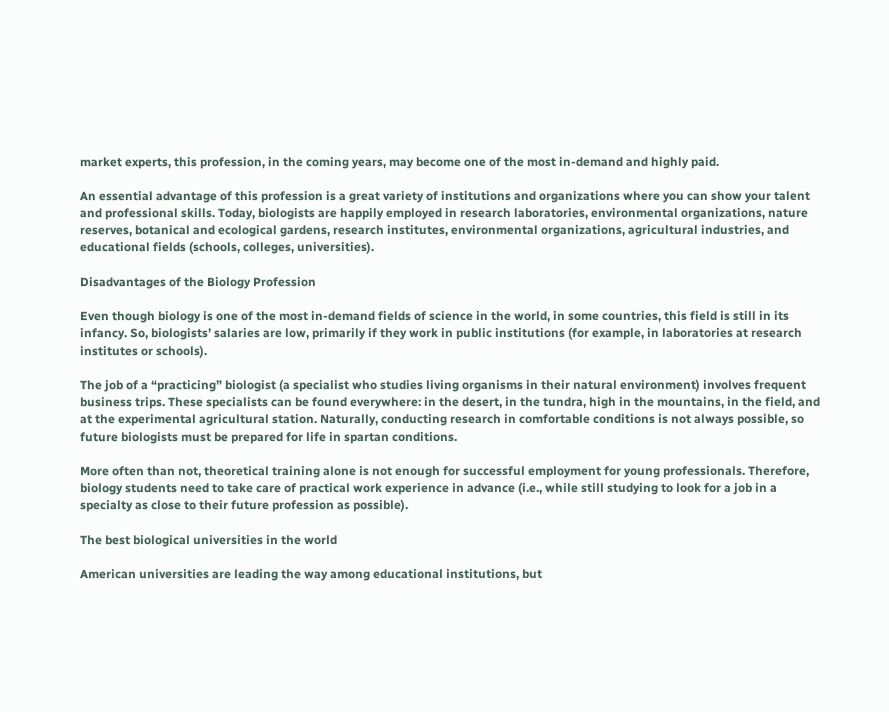market experts, this profession, in the coming years, may become one of the most in-demand and highly paid.

An essential advantage of this profession is a great variety of institutions and organizations where you can show your talent and professional skills. Today, biologists are happily employed in research laboratories, environmental organizations, nature reserves, botanical and ecological gardens, research institutes, environmental organizations, agricultural industries, and educational fields (schools, colleges, universities).

Disadvantages of the Biology Profession

Even though biology is one of the most in-demand fields of science in the world, in some countries, this field is still in its infancy. So, biologists’ salaries are low, primarily if they work in public institutions (for example, in laboratories at research institutes or schools).

The job of a “practicing” biologist (a specialist who studies living organisms in their natural environment) involves frequent business trips. These specialists can be found everywhere: in the desert, in the tundra, high in the mountains, in the field, and at the experimental agricultural station. Naturally, conducting research in comfortable conditions is not always possible, so future biologists must be prepared for life in spartan conditions.

More often than not, theoretical training alone is not enough for successful employment for young professionals. Therefore, biology students need to take care of practical work experience in advance (i.e., while still studying to look for a job in a specialty as close to their future profession as possible).

The best biological universities in the world

American universities are leading the way among educational institutions, but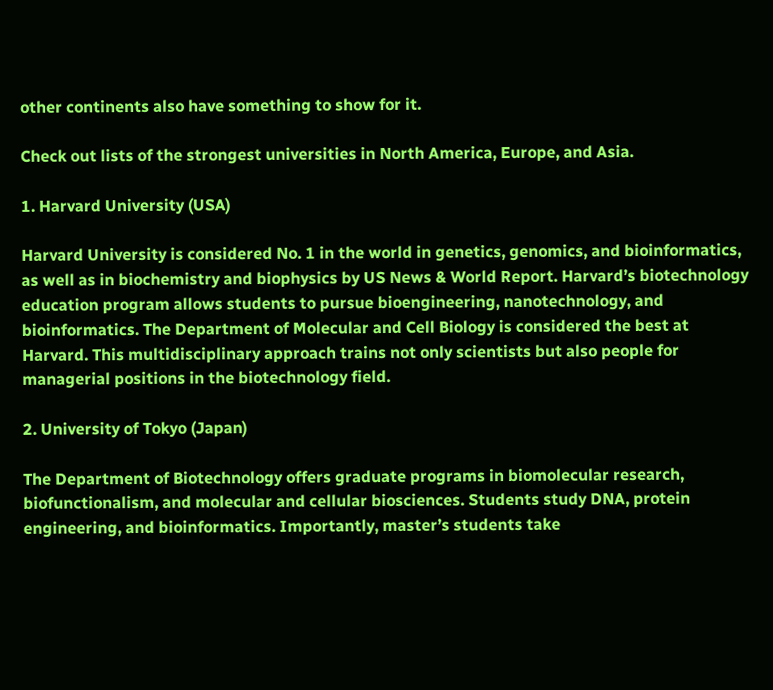other continents also have something to show for it.

Check out lists of the strongest universities in North America, Europe, and Asia.

1. Harvard University (USA)

Harvard University is considered No. 1 in the world in genetics, genomics, and bioinformatics, as well as in biochemistry and biophysics by US News & World Report. Harvard’s biotechnology education program allows students to pursue bioengineering, nanotechnology, and bioinformatics. The Department of Molecular and Cell Biology is considered the best at Harvard. This multidisciplinary approach trains not only scientists but also people for managerial positions in the biotechnology field.

2. University of Tokyo (Japan)

The Department of Biotechnology offers graduate programs in biomolecular research, biofunctionalism, and molecular and cellular biosciences. Students study DNA, protein engineering, and bioinformatics. Importantly, master’s students take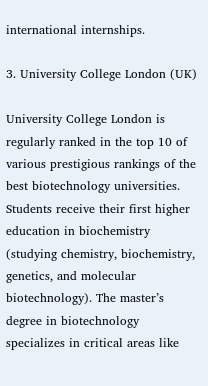international internships.

3. University College London (UK)

University College London is regularly ranked in the top 10 of various prestigious rankings of the best biotechnology universities. Students receive their first higher education in biochemistry (studying chemistry, biochemistry, genetics, and molecular biotechnology). The master’s degree in biotechnology specializes in critical areas like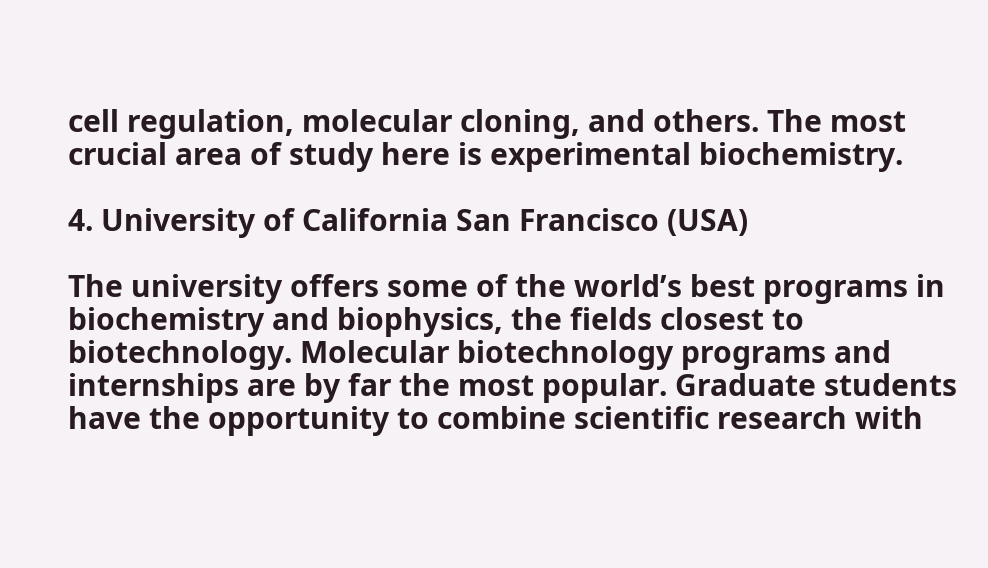cell regulation, molecular cloning, and others. The most crucial area of study here is experimental biochemistry.

4. University of California San Francisco (USA)

The university offers some of the world’s best programs in biochemistry and biophysics, the fields closest to biotechnology. Molecular biotechnology programs and internships are by far the most popular. Graduate students have the opportunity to combine scientific research with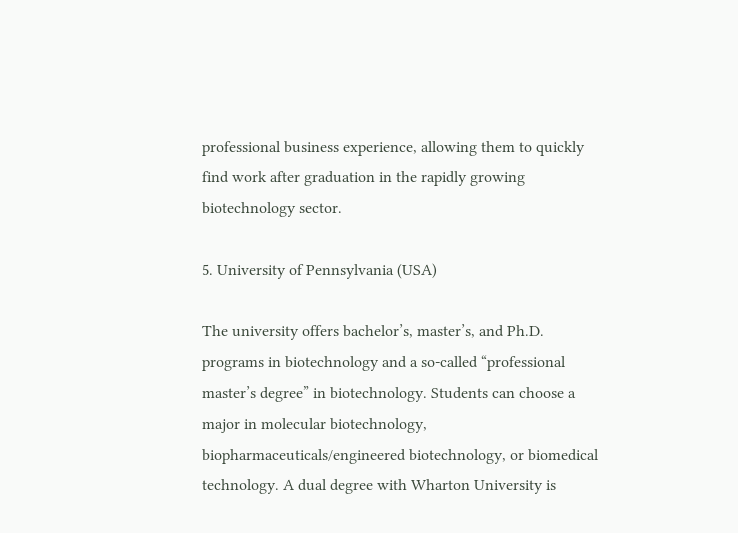professional business experience, allowing them to quickly find work after graduation in the rapidly growing biotechnology sector.

5. University of Pennsylvania (USA)

The university offers bachelor’s, master’s, and Ph.D. programs in biotechnology and a so-called “professional master’s degree” in biotechnology. Students can choose a major in molecular biotechnology, biopharmaceuticals/engineered biotechnology, or biomedical technology. A dual degree with Wharton University is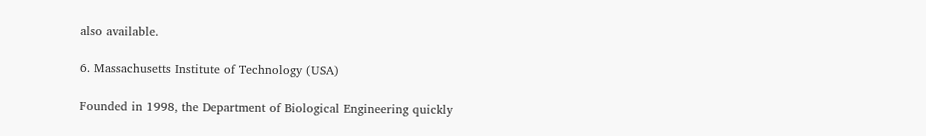also available.

6. Massachusetts Institute of Technology (USA)

Founded in 1998, the Department of Biological Engineering quickly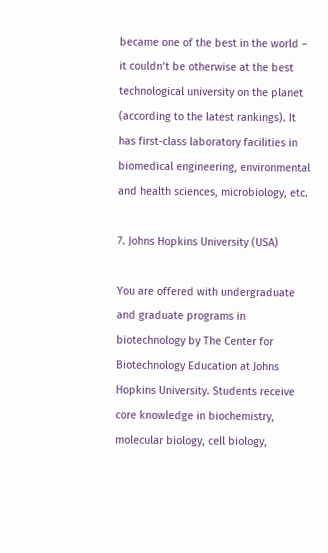became one of the best in the world – it couldn’t be otherwise at the best technological university on the planet (according to the latest rankings). It has first-class laboratory facilities in biomedical engineering, environmental and health sciences, microbiology, etc.

7. Johns Hopkins University (USA)

You are offered with undergraduate and graduate programs in biotechnology by The Center for Biotechnology Education at Johns Hopkins University. Students receive core knowledge in biochemistry, molecular biology, cell biology,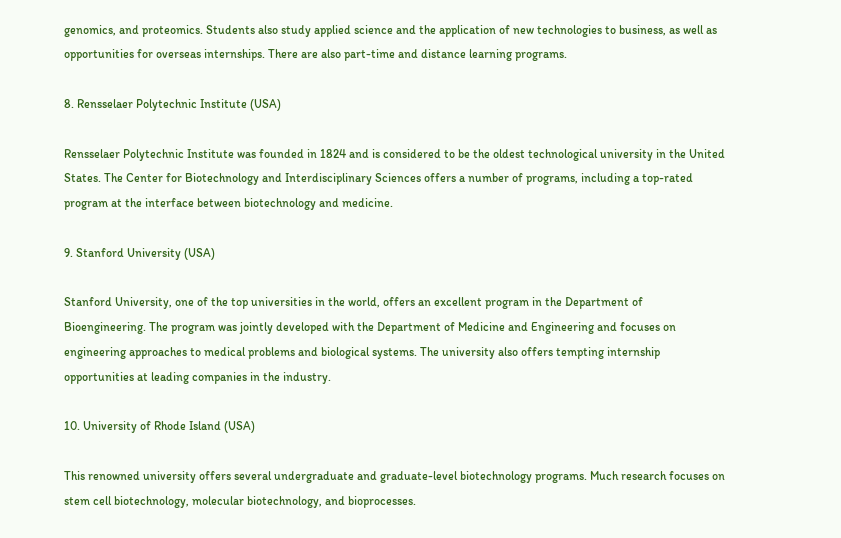genomics, and proteomics. Students also study applied science and the application of new technologies to business, as well as opportunities for overseas internships. There are also part-time and distance learning programs.

8. Rensselaer Polytechnic Institute (USA)

Rensselaer Polytechnic Institute was founded in 1824 and is considered to be the oldest technological university in the United States. The Center for Biotechnology and Interdisciplinary Sciences offers a number of programs, including a top-rated program at the interface between biotechnology and medicine.

9. Stanford University (USA)

Stanford University, one of the top universities in the world, offers an excellent program in the Department of Bioengineering. The program was jointly developed with the Department of Medicine and Engineering and focuses on engineering approaches to medical problems and biological systems. The university also offers tempting internship opportunities at leading companies in the industry.

10. University of Rhode Island (USA)

This renowned university offers several undergraduate and graduate-level biotechnology programs. Much research focuses on stem cell biotechnology, molecular biotechnology, and bioprocesses.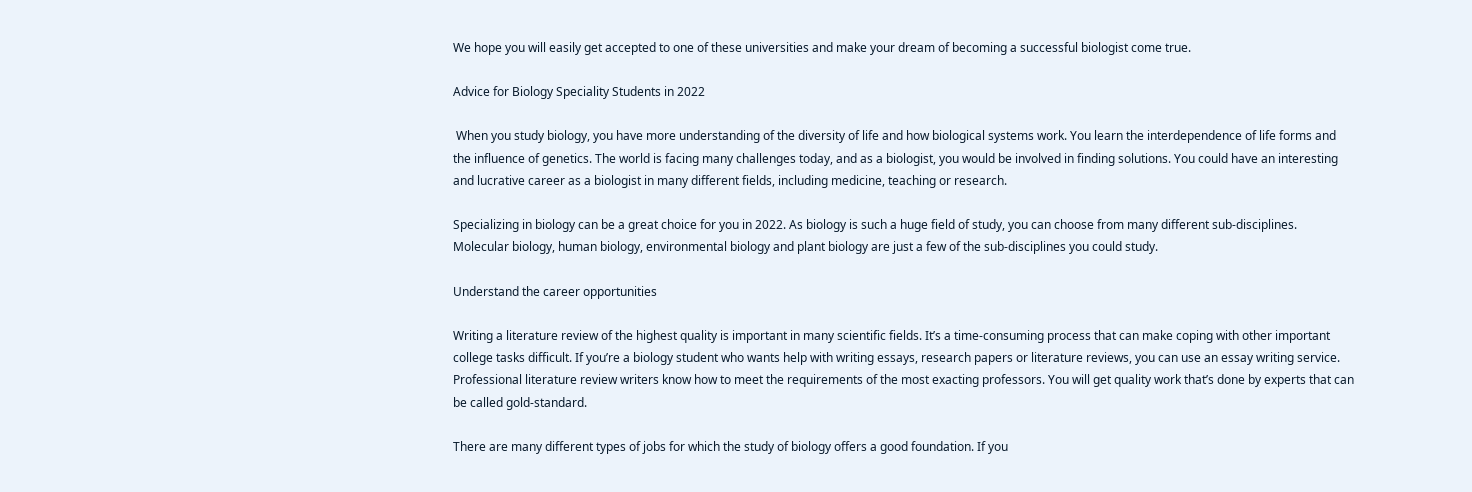We hope you will easily get accepted to one of these universities and make your dream of becoming a successful biologist come true.

Advice for Biology Speciality Students in 2022

 When you study biology, you have more understanding of the diversity of life and how biological systems work. You learn the interdependence of life forms and the influence of genetics. The world is facing many challenges today, and as a biologist, you would be involved in finding solutions. You could have an interesting and lucrative career as a biologist in many different fields, including medicine, teaching or research.

Specializing in biology can be a great choice for you in 2022. As biology is such a huge field of study, you can choose from many different sub-disciplines. Molecular biology, human biology, environmental biology and plant biology are just a few of the sub-disciplines you could study.

Understand the career opportunities

Writing a literature review of the highest quality is important in many scientific fields. It’s a time-consuming process that can make coping with other important college tasks difficult. If you’re a biology student who wants help with writing essays, research papers or literature reviews, you can use an essay writing service. Professional literature review writers know how to meet the requirements of the most exacting professors. You will get quality work that’s done by experts that can be called gold-standard.

There are many different types of jobs for which the study of biology offers a good foundation. If you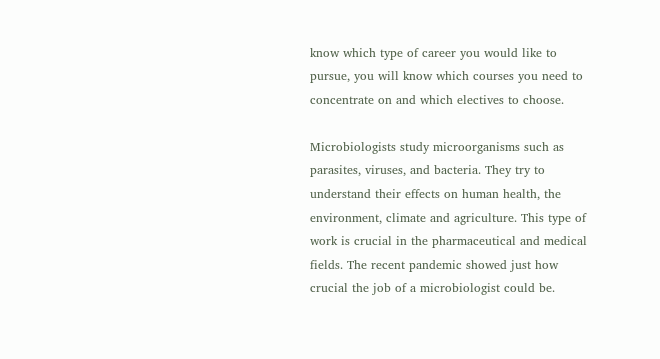know which type of career you would like to pursue, you will know which courses you need to concentrate on and which electives to choose.

Microbiologists study microorganisms such as parasites, viruses, and bacteria. They try to understand their effects on human health, the environment, climate and agriculture. This type of work is crucial in the pharmaceutical and medical fields. The recent pandemic showed just how crucial the job of a microbiologist could be.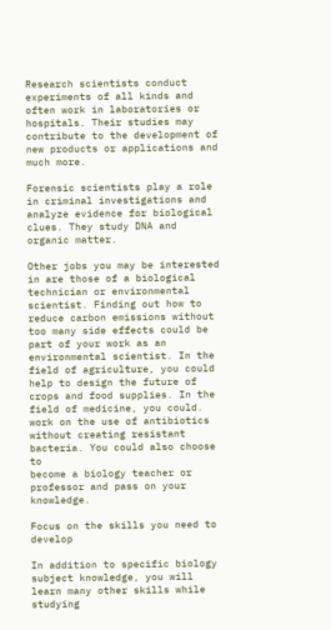Research scientists conduct experiments of all kinds and often work in laboratories or hospitals. Their studies may contribute to the development of new products or applications and much more.

Forensic scientists play a role in criminal investigations and analyze evidence for biological clues. They study DNA and organic matter.

Other jobs you may be interested in are those of a biological technician or environmental scientist. Finding out how to reduce carbon emissions without too many side effects could be part of your work as an environmental scientist. In the field of agriculture, you could help to design the future of crops and food supplies. In the field of medicine, you could. work on the use of antibiotics without creating resistant bacteria. You could also choose to
become a biology teacher or professor and pass on your knowledge.

Focus on the skills you need to develop

In addition to specific biology subject knowledge, you will learn many other skills while studying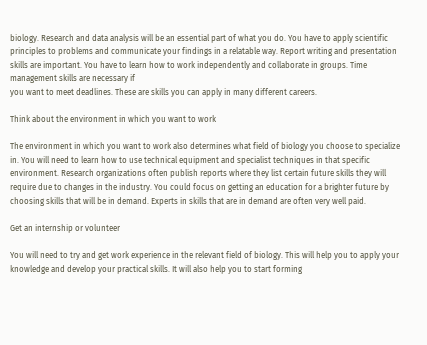biology. Research and data analysis will be an essential part of what you do. You have to apply scientific principles to problems and communicate your findings in a relatable way. Report writing and presentation skills are important. You have to learn how to work independently and collaborate in groups. Time management skills are necessary if
you want to meet deadlines. These are skills you can apply in many different careers.

Think about the environment in which you want to work

The environment in which you want to work also determines what field of biology you choose to specialize in. You will need to learn how to use technical equipment and specialist techniques in that specific environment. Research organizations often publish reports where they list certain future skills they will require due to changes in the industry. You could focus on getting an education for a brighter future by choosing skills that will be in demand. Experts in skills that are in demand are often very well paid.

Get an internship or volunteer

You will need to try and get work experience in the relevant field of biology. This will help you to apply your knowledge and develop your practical skills. It will also help you to start forming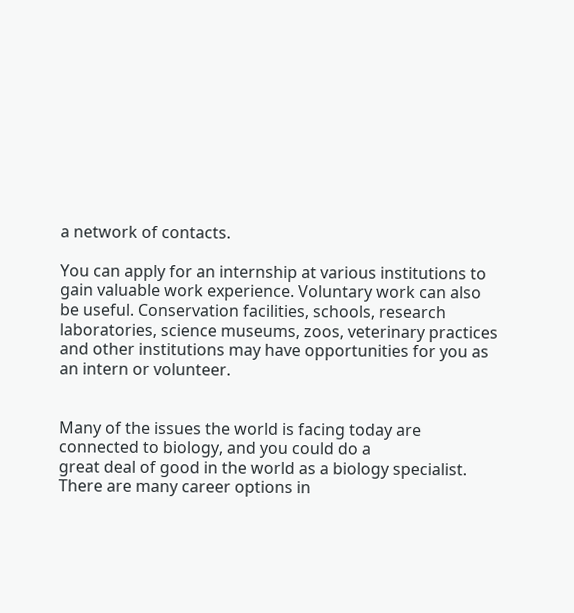a network of contacts.

You can apply for an internship at various institutions to gain valuable work experience. Voluntary work can also be useful. Conservation facilities, schools, research laboratories, science museums, zoos, veterinary practices and other institutions may have opportunities for you as an intern or volunteer.


Many of the issues the world is facing today are connected to biology, and you could do a
great deal of good in the world as a biology specialist. There are many career options in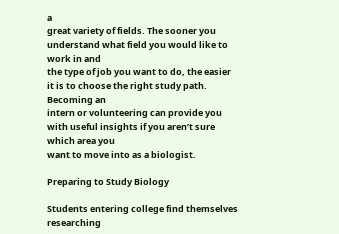a
great variety of fields. The sooner you understand what field you would like to work in and
the type of job you want to do, the easier it is to choose the right study path. Becoming an
intern or volunteering can provide you with useful insights if you aren’t sure which area you
want to move into as a biologist.

Preparing to Study Biology

Students entering college find themselves researching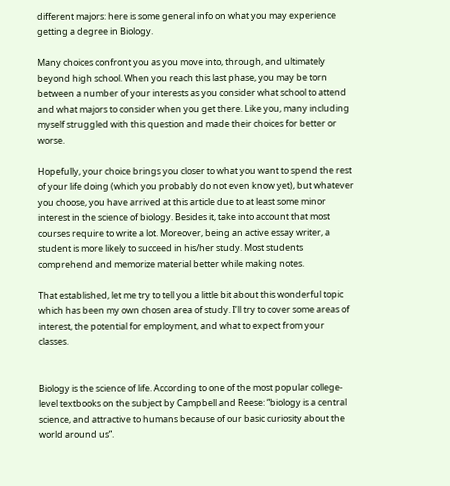different majors: here is some general info on what you may experience getting a degree in Biology.

Many choices confront you as you move into, through, and ultimately beyond high school. When you reach this last phase, you may be torn between a number of your interests as you consider what school to attend and what majors to consider when you get there. Like you, many including myself struggled with this question and made their choices for better or worse.

Hopefully, your choice brings you closer to what you want to spend the rest of your life doing (which you probably do not even know yet), but whatever you choose, you have arrived at this article due to at least some minor interest in the science of biology. Besides it, take into account that most courses require to write a lot. Moreover, being an active essay writer, a student is more likely to succeed in his/her study. Most students comprehend and memorize material better while making notes.

That established, let me try to tell you a little bit about this wonderful topic which has been my own chosen area of study. I’ll try to cover some areas of interest, the potential for employment, and what to expect from your classes.


Biology is the science of life. According to one of the most popular college-level textbooks on the subject by Campbell and Reese: “biology is a central science, and attractive to humans because of our basic curiosity about the world around us”.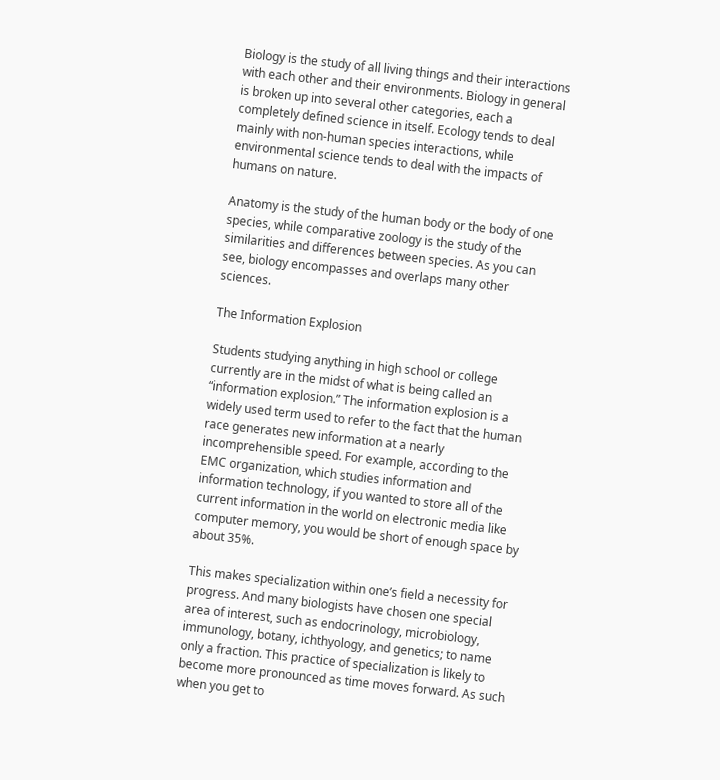Biology is the study of all living things and their interactions with each other and their environments. Biology in general is broken up into several other categories, each a completely defined science in itself. Ecology tends to deal mainly with non-human species interactions, while environmental science tends to deal with the impacts of humans on nature.

Anatomy is the study of the human body or the body of one species, while comparative zoology is the study of the similarities and differences between species. As you can see, biology encompasses and overlaps many other sciences.

The Information Explosion

Students studying anything in high school or college currently are in the midst of what is being called an “information explosion.” The information explosion is a widely used term used to refer to the fact that the human race generates new information at a nearly incomprehensible speed. For example, according to the EMC organization, which studies information and information technology, if you wanted to store all of the current information in the world on electronic media like computer memory, you would be short of enough space by about 35%.

This makes specialization within one’s field a necessity for progress. And many biologists have chosen one special area of interest, such as endocrinology, microbiology, immunology, botany, ichthyology, and genetics; to name only a fraction. This practice of specialization is likely to become more pronounced as time moves forward. As such when you get to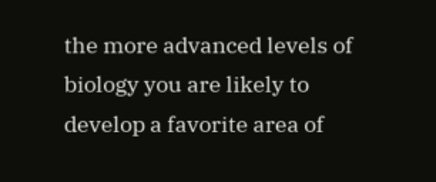the more advanced levels of biology you are likely to develop a favorite area of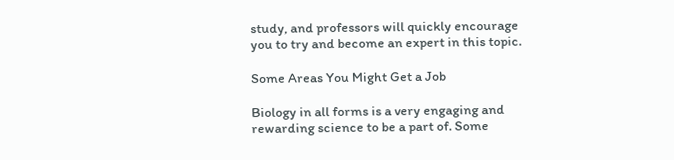study, and professors will quickly encourage you to try and become an expert in this topic.

Some Areas You Might Get a Job

Biology in all forms is a very engaging and rewarding science to be a part of. Some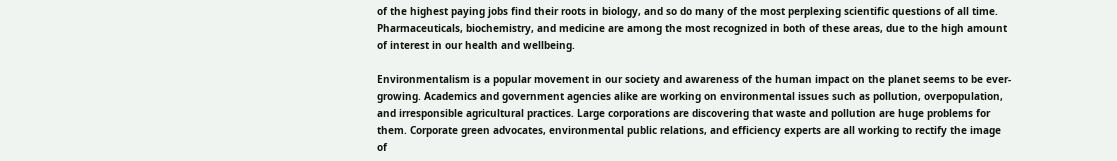of the highest paying jobs find their roots in biology, and so do many of the most perplexing scientific questions of all time. Pharmaceuticals, biochemistry, and medicine are among the most recognized in both of these areas, due to the high amount of interest in our health and wellbeing.

Environmentalism is a popular movement in our society and awareness of the human impact on the planet seems to be ever-growing. Academics and government agencies alike are working on environmental issues such as pollution, overpopulation, and irresponsible agricultural practices. Large corporations are discovering that waste and pollution are huge problems for them. Corporate green advocates, environmental public relations, and efficiency experts are all working to rectify the image of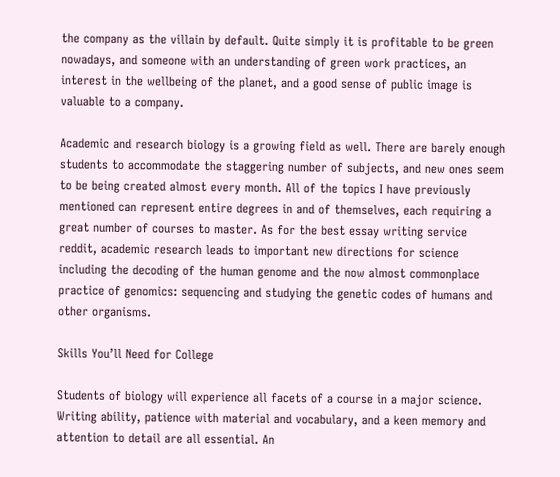the company as the villain by default. Quite simply it is profitable to be green nowadays, and someone with an understanding of green work practices, an interest in the wellbeing of the planet, and a good sense of public image is valuable to a company.

Academic and research biology is a growing field as well. There are barely enough students to accommodate the staggering number of subjects, and new ones seem to be being created almost every month. All of the topics I have previously mentioned can represent entire degrees in and of themselves, each requiring a great number of courses to master. As for the best essay writing service reddit, academic research leads to important new directions for science including the decoding of the human genome and the now almost commonplace practice of genomics: sequencing and studying the genetic codes of humans and other organisms.

Skills You’ll Need for College

Students of biology will experience all facets of a course in a major science. Writing ability, patience with material and vocabulary, and a keen memory and attention to detail are all essential. An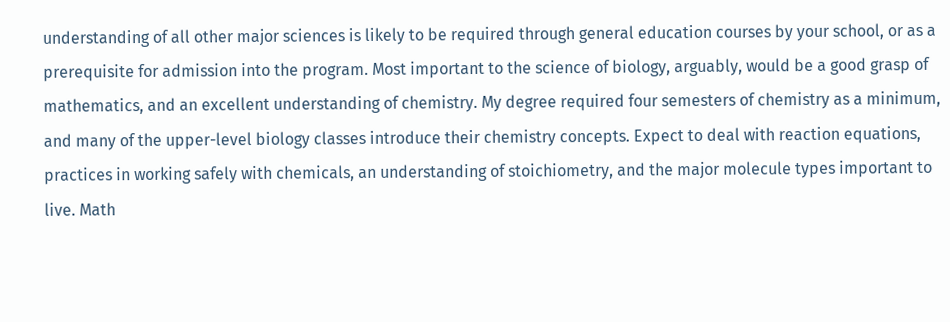understanding of all other major sciences is likely to be required through general education courses by your school, or as a prerequisite for admission into the program. Most important to the science of biology, arguably, would be a good grasp of mathematics, and an excellent understanding of chemistry. My degree required four semesters of chemistry as a minimum, and many of the upper-level biology classes introduce their chemistry concepts. Expect to deal with reaction equations, practices in working safely with chemicals, an understanding of stoichiometry, and the major molecule types important to live. Math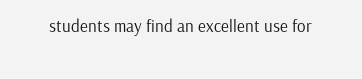students may find an excellent use for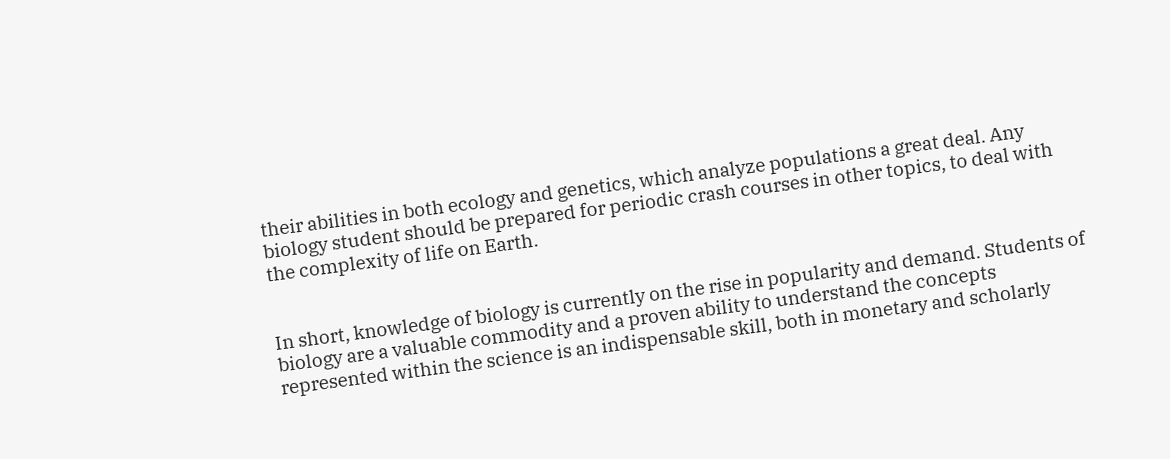their abilities in both ecology and genetics, which analyze populations a great deal. Any biology student should be prepared for periodic crash courses in other topics, to deal with the complexity of life on Earth.


In short, knowledge of biology is currently on the rise in popularity and demand. Students of biology are a valuable commodity and a proven ability to understand the concepts represented within the science is an indispensable skill, both in monetary and scholarly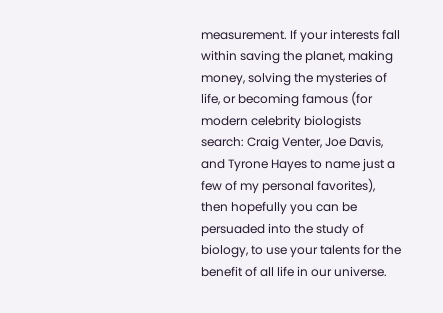measurement. If your interests fall within saving the planet, making money, solving the mysteries of life, or becoming famous (for modern celebrity biologists search: Craig Venter, Joe Davis, and Tyrone Hayes to name just a few of my personal favorites), then hopefully you can be persuaded into the study of biology, to use your talents for the benefit of all life in our universe.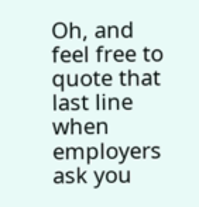Oh, and feel free to quote that last line when employers ask you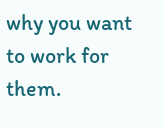why you want to work for them.